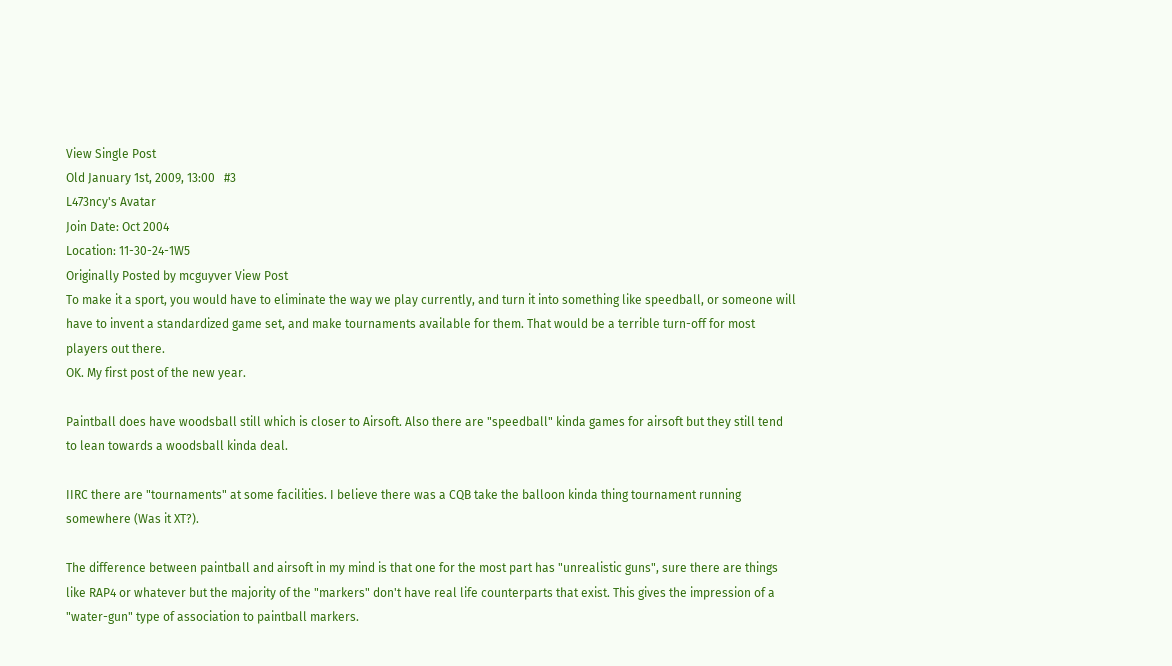View Single Post
Old January 1st, 2009, 13:00   #3
L473ncy's Avatar
Join Date: Oct 2004
Location: 11-30-24-1W5
Originally Posted by mcguyver View Post
To make it a sport, you would have to eliminate the way we play currently, and turn it into something like speedball, or someone will have to invent a standardized game set, and make tournaments available for them. That would be a terrible turn-off for most players out there.
OK. My first post of the new year.

Paintball does have woodsball still which is closer to Airsoft. Also there are "speedball" kinda games for airsoft but they still tend to lean towards a woodsball kinda deal.

IIRC there are "tournaments" at some facilities. I believe there was a CQB take the balloon kinda thing tournament running somewhere (Was it XT?).

The difference between paintball and airsoft in my mind is that one for the most part has "unrealistic guns", sure there are things like RAP4 or whatever but the majority of the "markers" don't have real life counterparts that exist. This gives the impression of a "water-gun" type of association to paintball markers.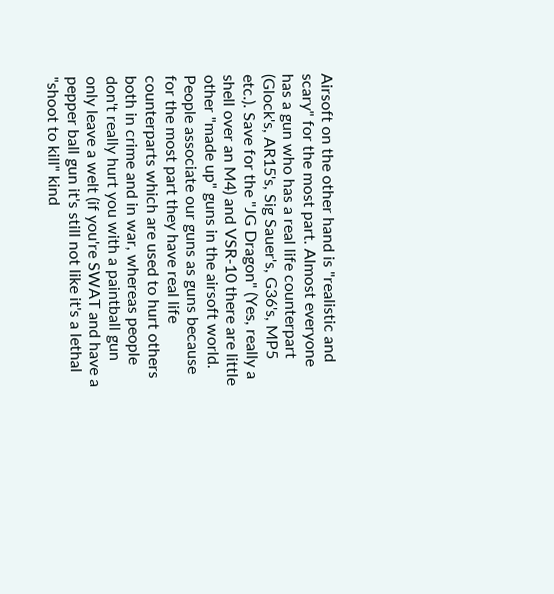Airsoft on the other hand is "realistic and scary" for the most part. Almost everyone has a gun who has a real life counterpart (Glock's, AR15's, Sig Sauer's, G36's, MP5 etc.). Save for the "JG Dragon" (Yes, really a shell over an M4) and VSR-10 there are little other "made up" guns in the airsoft world. People associate our guns as guns because for the most part they have real life counterparts which are used to hurt others both in crime and in war, whereas people don't really hurt you with a paintball gun only leave a welt (if you're SWAT and have a pepper ball gun it's still not like it's a lethal "shoot to kill" kind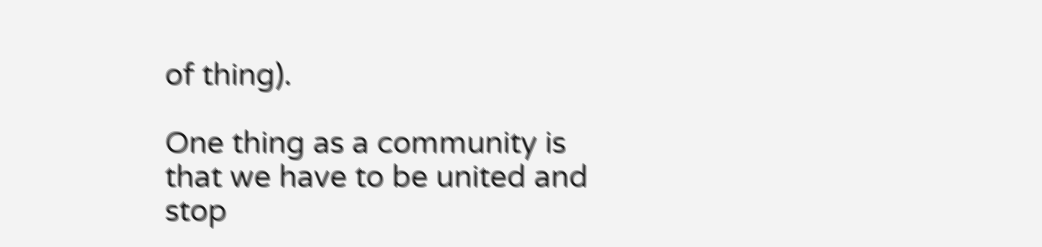of thing).

One thing as a community is that we have to be united and stop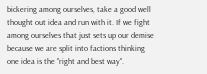bickering among ourselves, take a good well thought out idea and run with it. If we fight among ourselves that just sets up our demise because we are split into factions thinking one idea is the "right and best way".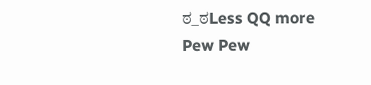ಠ_ಠLess QQ more Pew Pew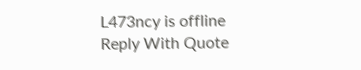L473ncy is offline   Reply With Quote